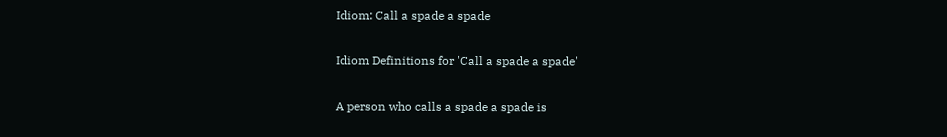Idiom: Call a spade a spade

Idiom Definitions for 'Call a spade a spade'

A person who calls a spade a spade is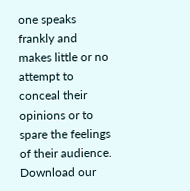one speaks frankly and makes little or no attempt to conceal their opinions or to spare the feelings of their audience.
Download our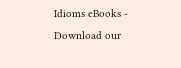Idioms eBooks - Download our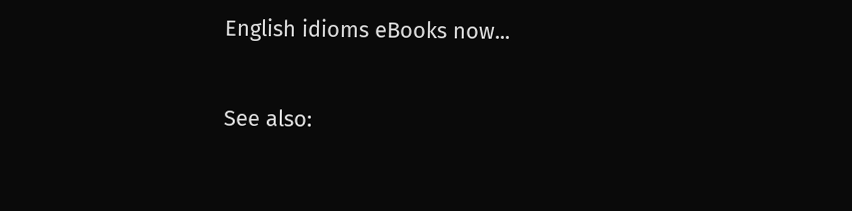English idioms eBooks now...

See also: